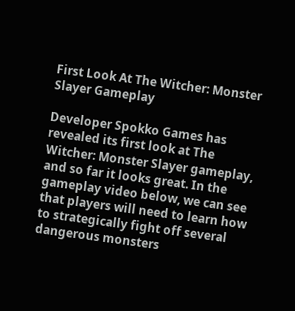First Look At The Witcher: Monster Slayer Gameplay

Developer Spokko Games has revealed its first look at The Witcher: Monster Slayer gameplay, and so far it looks great. In the gameplay video below, we can see that players will need to learn how to strategically fight off several dangerous monsters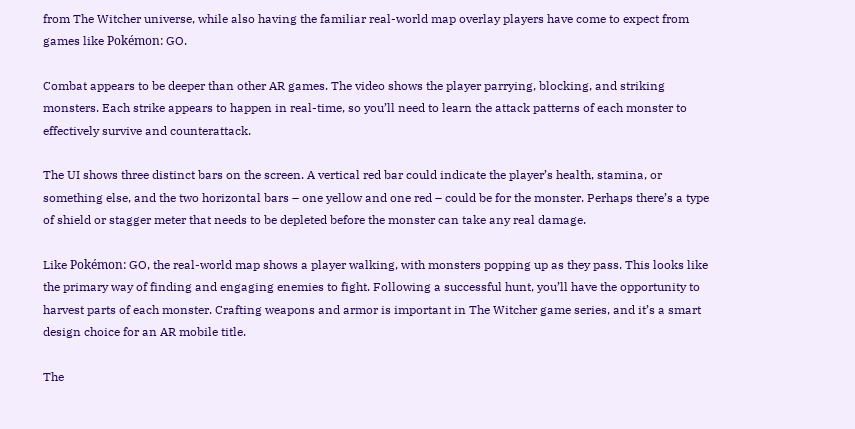from The Witcher universe, while also having the familiar real-world map overlay players have come to expect from games like Pokémon: GO.

Combat appears to be deeper than other AR games. The video shows the player parrying, blocking, and striking monsters. Each strike appears to happen in real-time, so you’ll need to learn the attack patterns of each monster to effectively survive and counterattack.

The UI shows three distinct bars on the screen. A vertical red bar could indicate the player’s health, stamina, or something else, and the two horizontal bars – one yellow and one red – could be for the monster. Perhaps there’s a type of shield or stagger meter that needs to be depleted before the monster can take any real damage.

Like Pokémon: GO, the real-world map shows a player walking, with monsters popping up as they pass. This looks like the primary way of finding and engaging enemies to fight. Following a successful hunt, you’ll have the opportunity to harvest parts of each monster. Crafting weapons and armor is important in The Witcher game series, and it’s a smart design choice for an AR mobile title.

The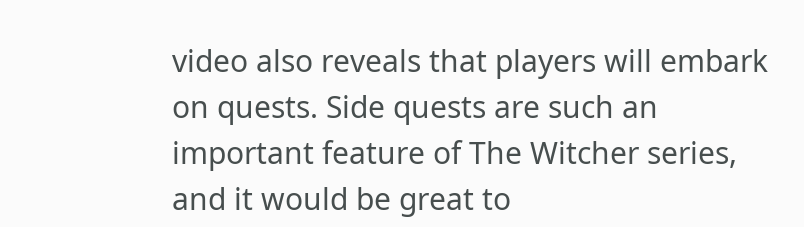video also reveals that players will embark on quests. Side quests are such an important feature of The Witcher series, and it would be great to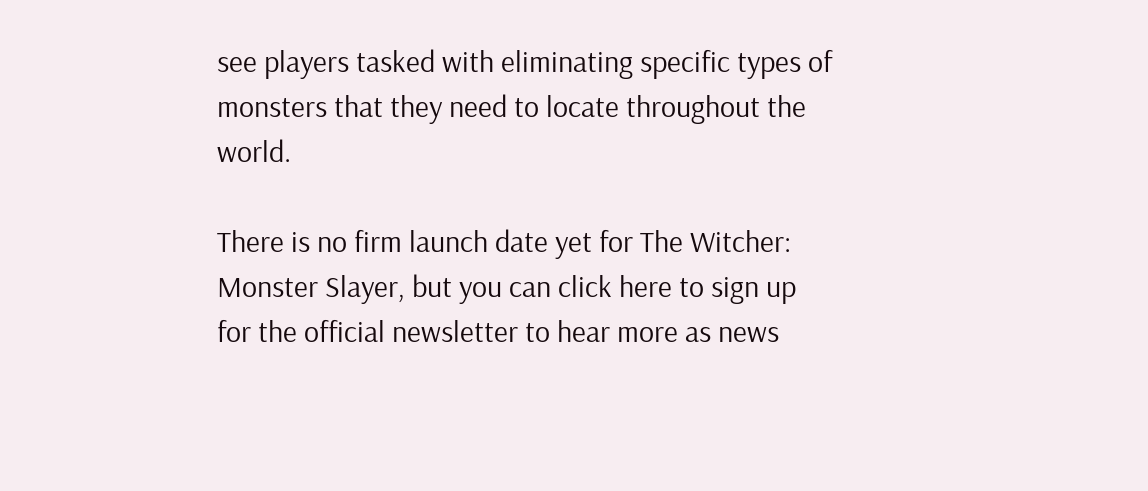see players tasked with eliminating specific types of monsters that they need to locate throughout the world.

There is no firm launch date yet for The Witcher: Monster Slayer, but you can click here to sign up for the official newsletter to hear more as news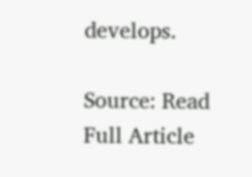develops.

Source: Read Full Article